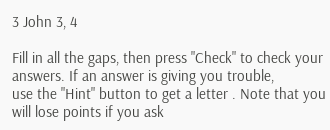3 John 3, 4

Fill in all the gaps, then press "Check" to check your answers. If an answer is giving you trouble,
use the "Hint" button to get a letter . Note that you will lose points if you ask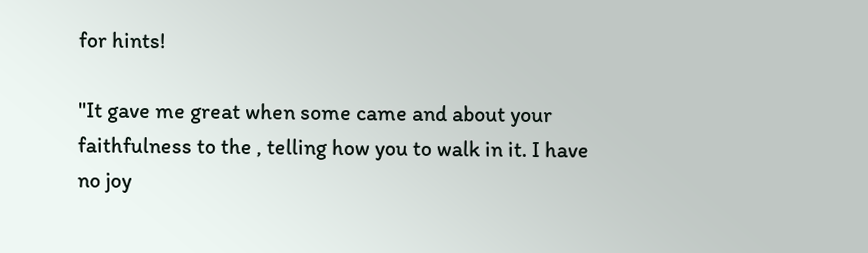for hints!

"It gave me great when some came and about your faithfulness to the , telling how you to walk in it. I have no joy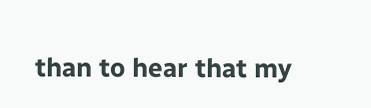than to hear that my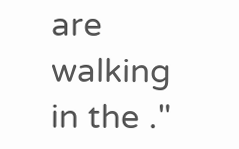are walking in the ."